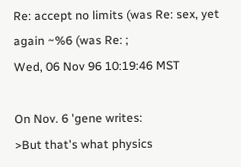Re: accept no limits (was Re: sex, yet again ~%6 (was Re: ;
Wed, 06 Nov 96 10:19:46 MST

On Nov. 6 'gene writes:
>But that's what physics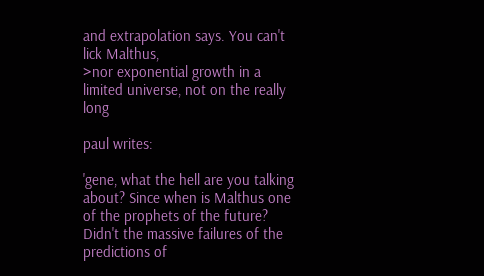and extrapolation says. You can't lick Malthus,
>nor exponential growth in a limited universe, not on the really long

paul writes:

'gene, what the hell are you talking about? Since when is Malthus one
of the prophets of the future? Didn't the massive failures of the
predictions of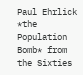Paul Ehrlick *the Population Bomb* from the Sixties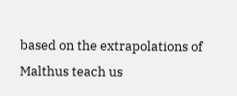based on the extrapolations of Malthus teach us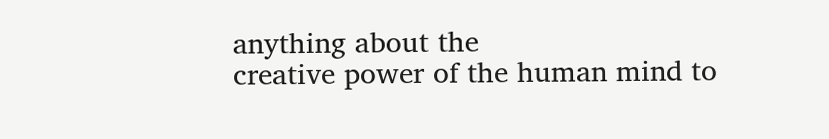anything about the
creative power of the human mind to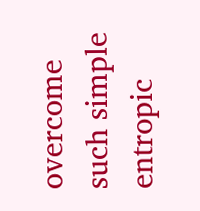overcome such simple entropic